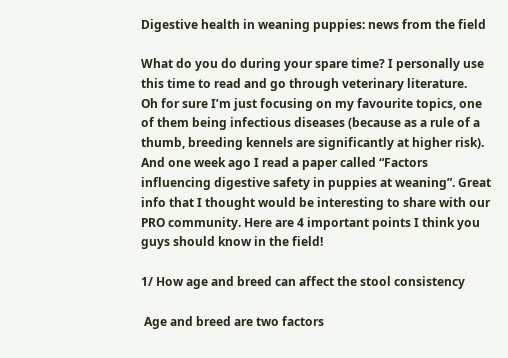Digestive health in weaning puppies: news from the field

What do you do during your spare time? I personally use this time to read and go through veterinary literature.
Oh for sure I’m just focusing on my favourite topics, one of them being infectious diseases (because as a rule of a thumb, breeding kennels are significantly at higher risk). And one week ago I read a paper called “Factors influencing digestive safety in puppies at weaning”. Great info that I thought would be interesting to share with our PRO community. Here are 4 important points I think you guys should know in the field!

1/ How age and breed can affect the stool consistency

 Age and breed are two factors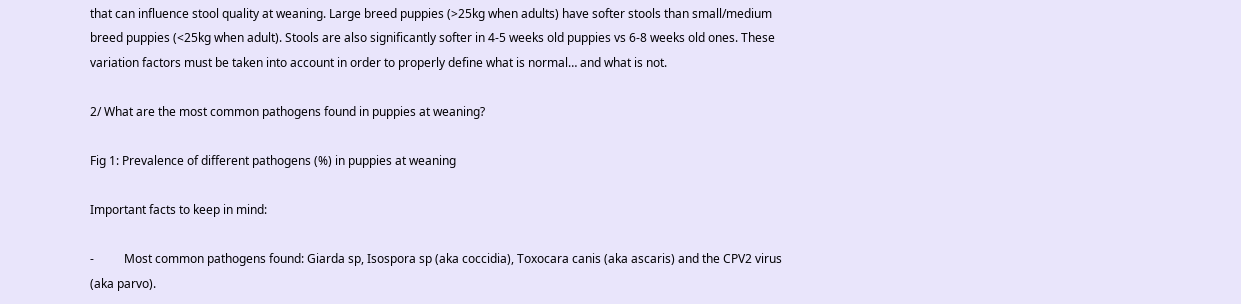that can influence stool quality at weaning. Large breed puppies (>25kg when adults) have softer stools than small/medium breed puppies (<25kg when adult). Stools are also significantly softer in 4-5 weeks old puppies vs 6-8 weeks old ones. These variation factors must be taken into account in order to properly define what is normal… and what is not.

2/ What are the most common pathogens found in puppies at weaning?

Fig 1: Prevalence of different pathogens (%) in puppies at weaning

Important facts to keep in mind:

-          Most common pathogens found: Giarda sp, Isospora sp (aka coccidia), Toxocara canis (aka ascaris) and the CPV2 virus (aka parvo).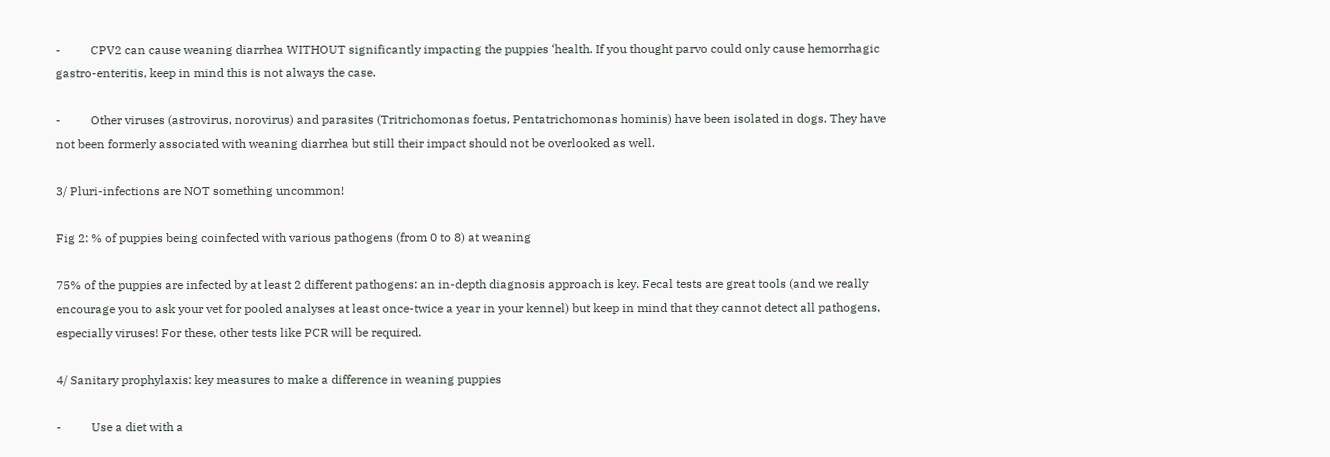-          CPV2 can cause weaning diarrhea WITHOUT significantly impacting the puppies ‘health. If you thought parvo could only cause hemorrhagic gastro-enteritis, keep in mind this is not always the case.

-          Other viruses (astrovirus, norovirus) and parasites (Tritrichomonas foetus, Pentatrichomonas hominis) have been isolated in dogs. They have not been formerly associated with weaning diarrhea but still their impact should not be overlooked as well.

3/ Pluri-infections are NOT something uncommon!

Fig 2: % of puppies being coinfected with various pathogens (from 0 to 8) at weaning

75% of the puppies are infected by at least 2 different pathogens: an in-depth diagnosis approach is key. Fecal tests are great tools (and we really encourage you to ask your vet for pooled analyses at least once-twice a year in your kennel) but keep in mind that they cannot detect all pathogens, especially viruses! For these, other tests like PCR will be required.

4/ Sanitary prophylaxis: key measures to make a difference in weaning puppies

-          Use a diet with a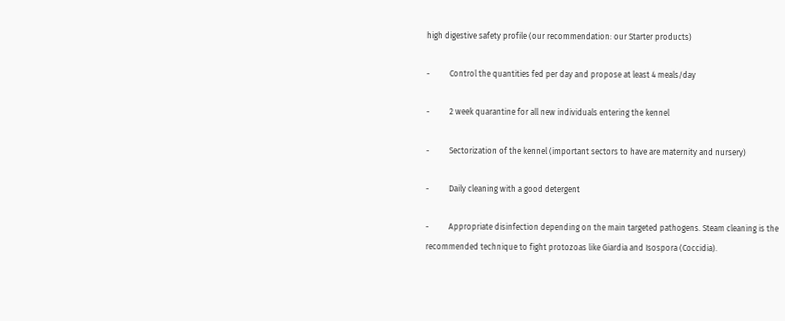high digestive safety profile (our recommendation: our Starter products)

-          Control the quantities fed per day and propose at least 4 meals/day

-          2 week quarantine for all new individuals entering the kennel

-          Sectorization of the kennel (important sectors to have are maternity and nursery)

-          Daily cleaning with a good detergent

-          Appropriate disinfection depending on the main targeted pathogens. Steam cleaning is the
recommended technique to fight protozoas like Giardia and Isospora (Coccidia).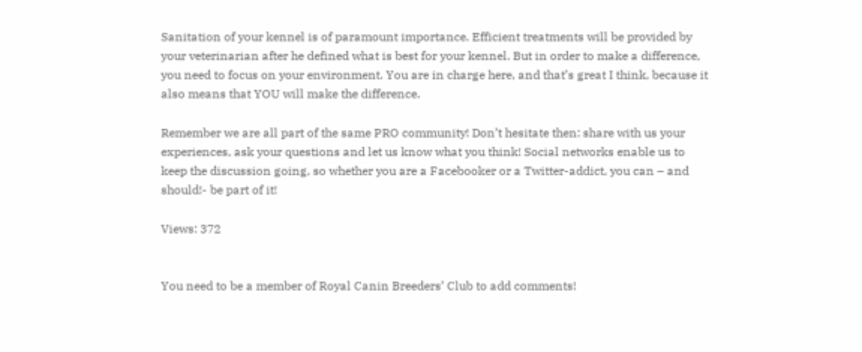Sanitation of your kennel is of paramount importance. Efficient treatments will be provided by your veterinarian after he defined what is best for your kennel. But in order to make a difference, you need to focus on your environment. You are in charge here, and that’s great I think, because it also means that YOU will make the difference.

Remember we are all part of the same PRO community! Don’t hesitate then: share with us your experiences, ask your questions and let us know what you think! Social networks enable us to keep the discussion going, so whether you are a Facebooker or a Twitter-addict, you can – and should!- be part of it!

Views: 372


You need to be a member of Royal Canin Breeders’ Club to add comments!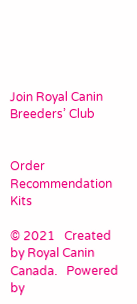Join Royal Canin Breeders’ Club


Order Recommendation Kits

© 2021   Created by Royal Canin Canada.   Powered by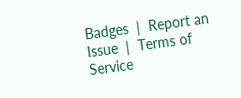Badges  |  Report an Issue  |  Terms of Service